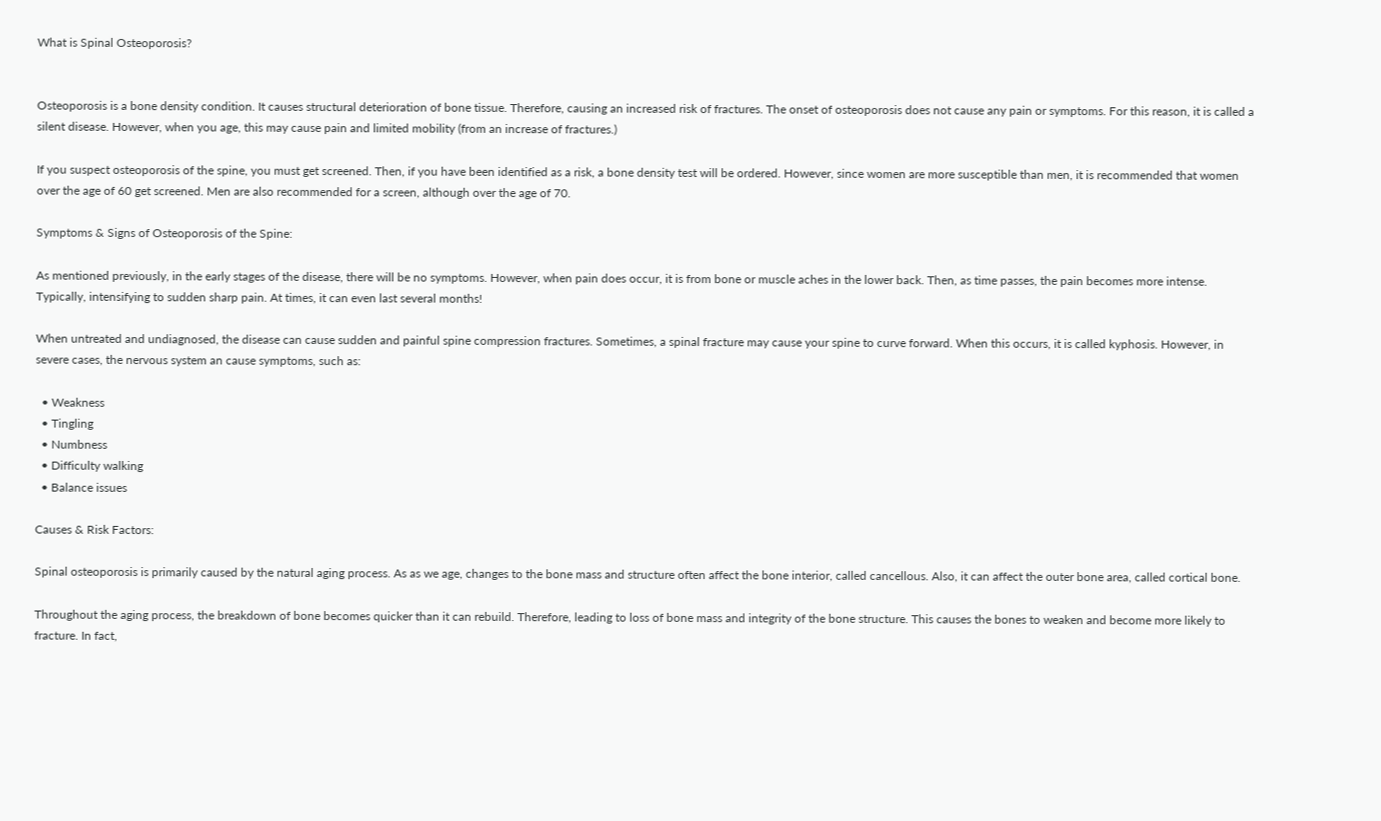What is Spinal Osteoporosis?


Osteoporosis is a bone density condition. It causes structural deterioration of bone tissue. Therefore, causing an increased risk of fractures. The onset of osteoporosis does not cause any pain or symptoms. For this reason, it is called a silent disease. However, when you age, this may cause pain and limited mobility (from an increase of fractures.)

If you suspect osteoporosis of the spine, you must get screened. Then, if you have been identified as a risk, a bone density test will be ordered. However, since women are more susceptible than men, it is recommended that women over the age of 60 get screened. Men are also recommended for a screen, although over the age of 70.

Symptoms & Signs of Osteoporosis of the Spine:

As mentioned previously, in the early stages of the disease, there will be no symptoms. However, when pain does occur, it is from bone or muscle aches in the lower back. Then, as time passes, the pain becomes more intense. Typically, intensifying to sudden sharp pain. At times, it can even last several months!

When untreated and undiagnosed, the disease can cause sudden and painful spine compression fractures. Sometimes, a spinal fracture may cause your spine to curve forward. When this occurs, it is called kyphosis. However, in severe cases, the nervous system an cause symptoms, such as:

  • Weakness
  • Tingling
  • Numbness
  • Difficulty walking
  • Balance issues

Causes & Risk Factors:

Spinal osteoporosis is primarily caused by the natural aging process. As as we age, changes to the bone mass and structure often affect the bone interior, called cancellous. Also, it can affect the outer bone area, called cortical bone.

Throughout the aging process, the breakdown of bone becomes quicker than it can rebuild. Therefore, leading to loss of bone mass and integrity of the bone structure. This causes the bones to weaken and become more likely to fracture. In fact,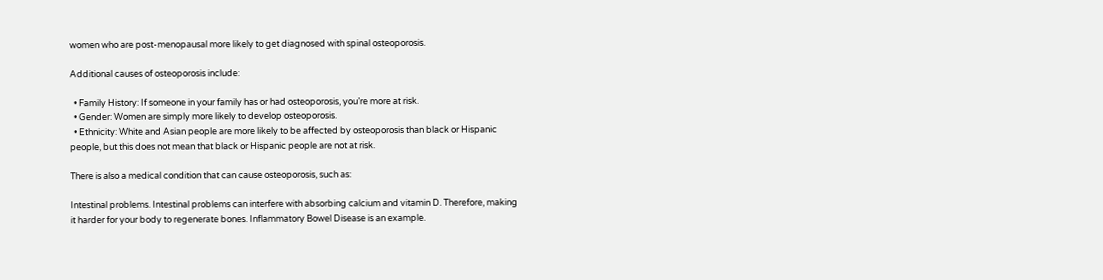women who are post-menopausal more likely to get diagnosed with spinal osteoporosis.

Additional causes of osteoporosis include:

  • Family History: If someone in your family has or had osteoporosis, you’re more at risk.
  • Gender: Women are simply more likely to develop osteoporosis.
  • Ethnicity: White and Asian people are more likely to be affected by osteoporosis than black or Hispanic people, but this does not mean that black or Hispanic people are not at risk.

There is also a medical condition that can cause osteoporosis, such as:

Intestinal problems. Intestinal problems can interfere with absorbing calcium and vitamin D. Therefore, making it harder for your body to regenerate bones. Inflammatory Bowel Disease is an example.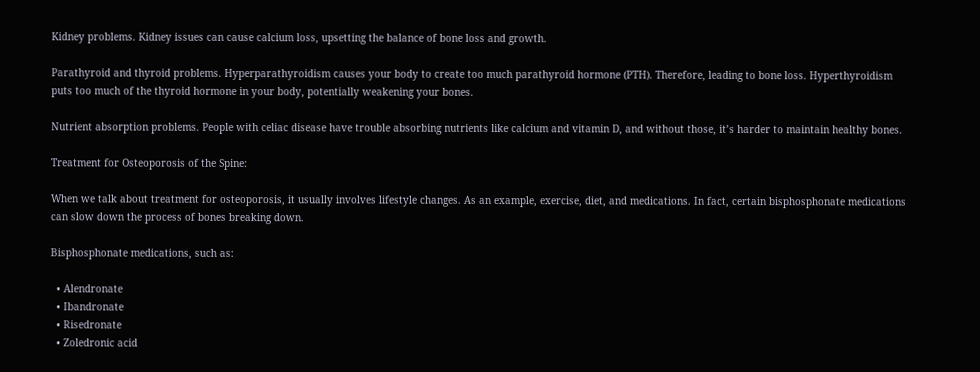Kidney problems. Kidney issues can cause calcium loss, upsetting the balance of bone loss and growth.

Parathyroid and thyroid problems. Hyperparathyroidism causes your body to create too much parathyroid hormone (PTH). Therefore, leading to bone loss. Hyperthyroidism puts too much of the thyroid hormone in your body, potentially weakening your bones.

Nutrient absorption problems. People with celiac disease have trouble absorbing nutrients like calcium and vitamin D, and without those, it’s harder to maintain healthy bones.

Treatment for Osteoporosis of the Spine:

When we talk about treatment for osteoporosis, it usually involves lifestyle changes. As an example, exercise, diet, and medications. In fact, certain bisphosphonate medications can slow down the process of bones breaking down.

Bisphosphonate medications, such as:

  • Alendronate
  • Ibandronate
  • Risedronate
  • Zoledronic acid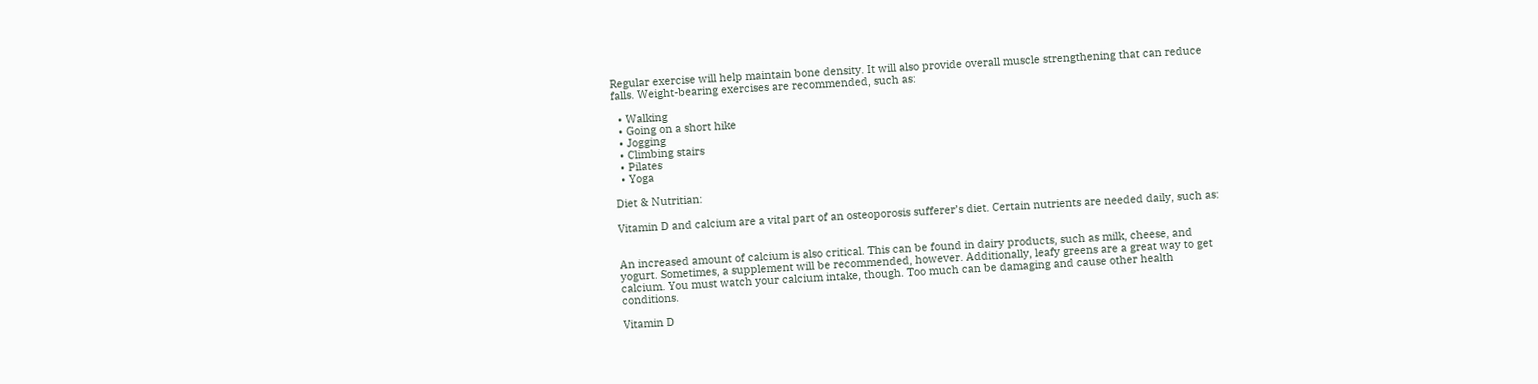Regular exercise will help maintain bone density. It will also provide overall muscle strengthening that can reduce falls. Weight-bearing exercises are recommended, such as:

  • Walking
  • Going on a short hike
  • Jogging
  • Climbing stairs
  • Pilates
  • Yoga

Diet & Nutritian:

Vitamin D and calcium are a vital part of an osteoporosis sufferer’s diet. Certain nutrients are needed daily, such as:


An increased amount of calcium is also critical. This can be found in dairy products, such as milk, cheese, and yogurt. Sometimes, a supplement will be recommended, however. Additionally, leafy greens are a great way to get calcium. You must watch your calcium intake, though. Too much can be damaging and cause other health conditions.

Vitamin D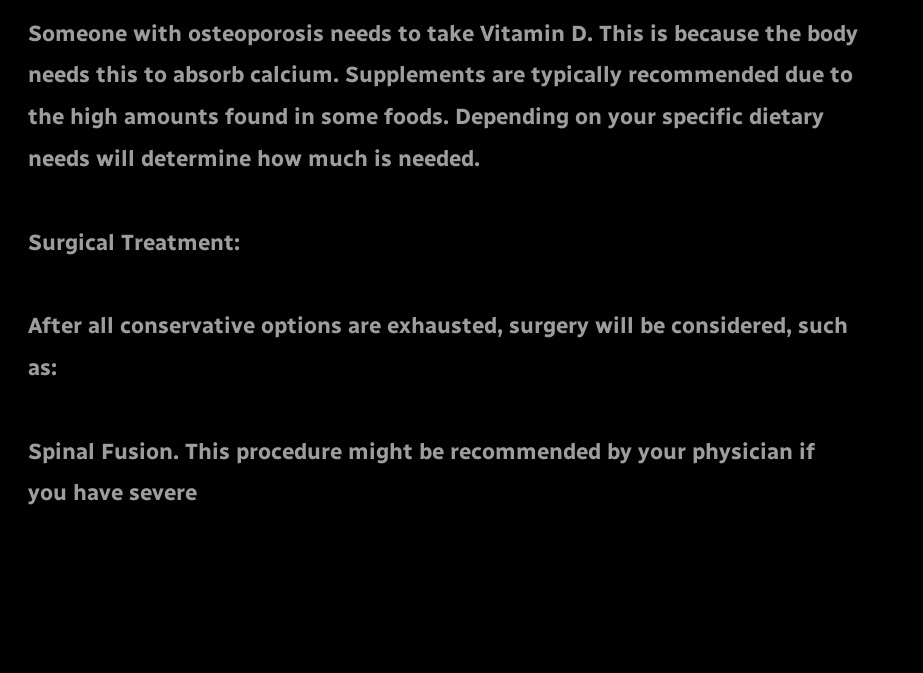Someone with osteoporosis needs to take Vitamin D. This is because the body needs this to absorb calcium. Supplements are typically recommended due to the high amounts found in some foods. Depending on your specific dietary needs will determine how much is needed.

Surgical Treatment:

After all conservative options are exhausted, surgery will be considered, such as:

Spinal Fusion. This procedure might be recommended by your physician if you have severe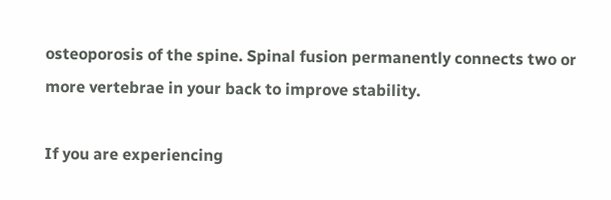osteoporosis of the spine. Spinal fusion permanently connects two or more vertebrae in your back to improve stability.

If you are experiencing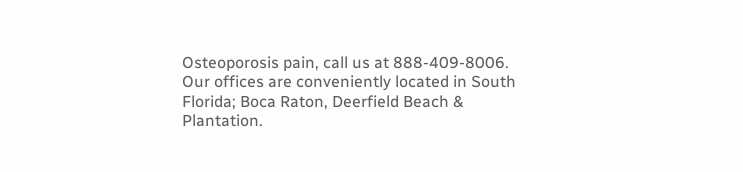Osteoporosis pain, call us at 888-409-8006. Our offices are conveniently located in South Florida; Boca Raton, Deerfield Beach & Plantation.